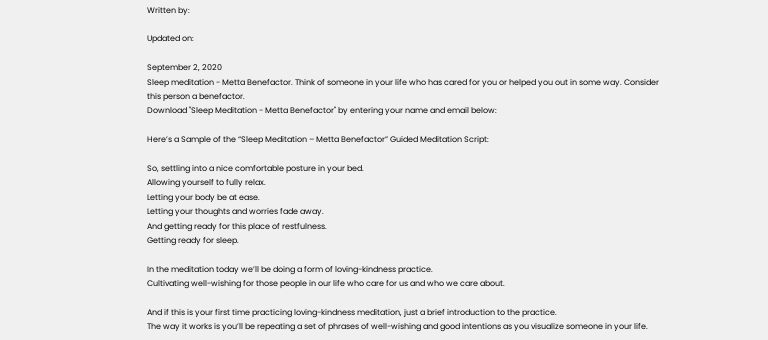Written by:

Updated on:

September 2, 2020
Sleep meditation - Metta Benefactor. Think of someone in your life who has cared for you or helped you out in some way. Consider this person a benefactor.
Download "Sleep Meditation - Metta Benefactor" by entering your name and email below:

Here’s a Sample of the “Sleep Meditation – Metta Benefactor” Guided Meditation Script:

So, settling into a nice comfortable posture in your bed.
Allowing yourself to fully relax.
Letting your body be at ease.
Letting your thoughts and worries fade away.
And getting ready for this place of restfulness.
Getting ready for sleep.

In the meditation today we’ll be doing a form of loving-kindness practice.
Cultivating well-wishing for those people in our life who care for us and who we care about.

And if this is your first time practicing loving-kindness meditation, just a brief introduction to the practice.
The way it works is you’ll be repeating a set of phrases of well-wishing and good intentions as you visualize someone in your life.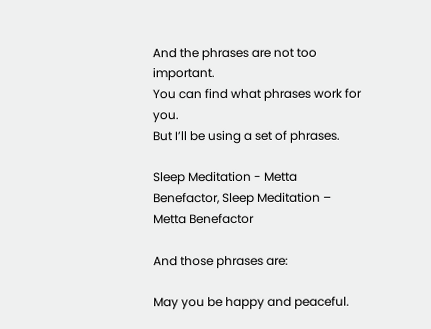And the phrases are not too important.
You can find what phrases work for you.
But I’ll be using a set of phrases.

Sleep Meditation - Metta Benefactor, Sleep Meditation – Metta Benefactor

And those phrases are:

May you be happy and peaceful.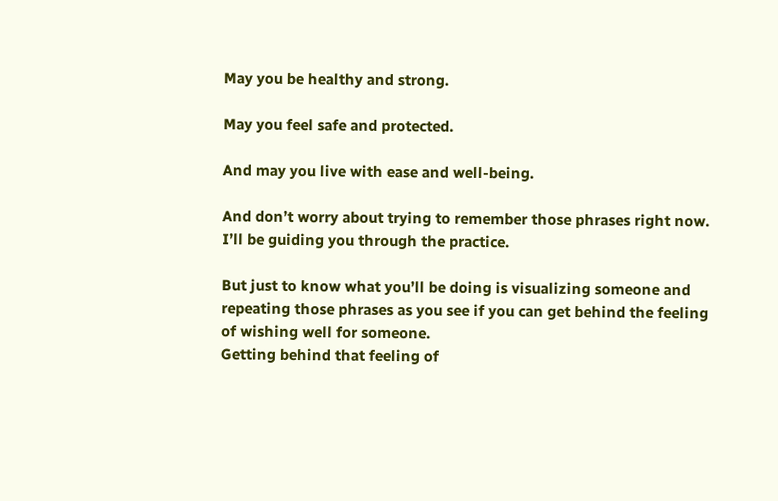May you be healthy and strong.

May you feel safe and protected.

And may you live with ease and well-being.

And don’t worry about trying to remember those phrases right now.
I’ll be guiding you through the practice.

But just to know what you’ll be doing is visualizing someone and repeating those phrases as you see if you can get behind the feeling of wishing well for someone.
Getting behind that feeling of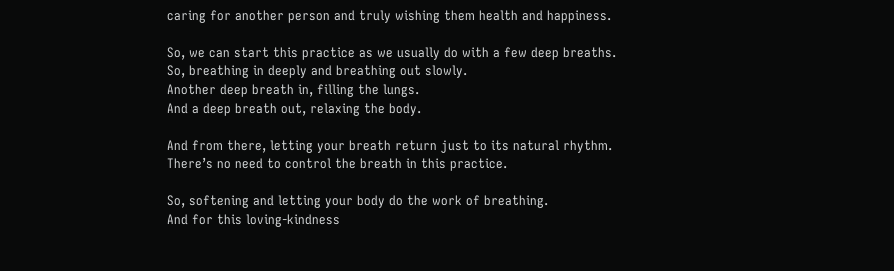caring for another person and truly wishing them health and happiness.

So, we can start this practice as we usually do with a few deep breaths.
So, breathing in deeply and breathing out slowly.
Another deep breath in, filling the lungs.
And a deep breath out, relaxing the body.

And from there, letting your breath return just to its natural rhythm.
There’s no need to control the breath in this practice.

So, softening and letting your body do the work of breathing.
And for this loving-kindness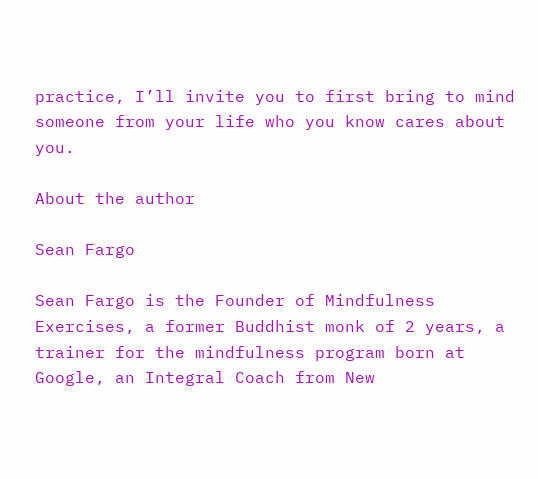practice, I’ll invite you to first bring to mind someone from your life who you know cares about you.

About the author

Sean Fargo

Sean Fargo is the Founder of Mindfulness Exercises, a former Buddhist monk of 2 years, a trainer for the mindfulness program born at Google, an Integral Coach from New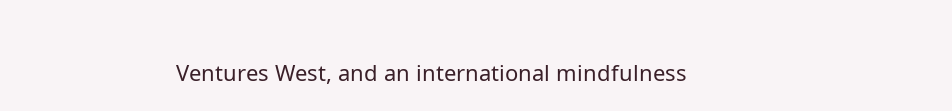Ventures West, and an international mindfulness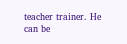teacher trainer. He can be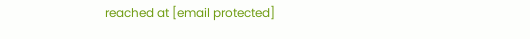reached at [email protected]